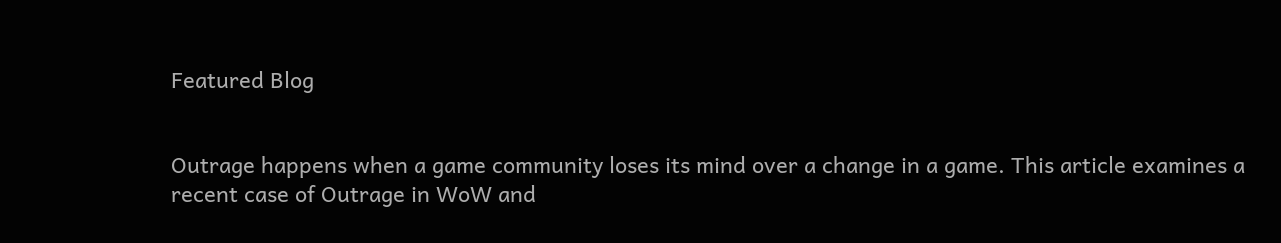Featured Blog


Outrage happens when a game community loses its mind over a change in a game. This article examines a recent case of Outrage in WoW and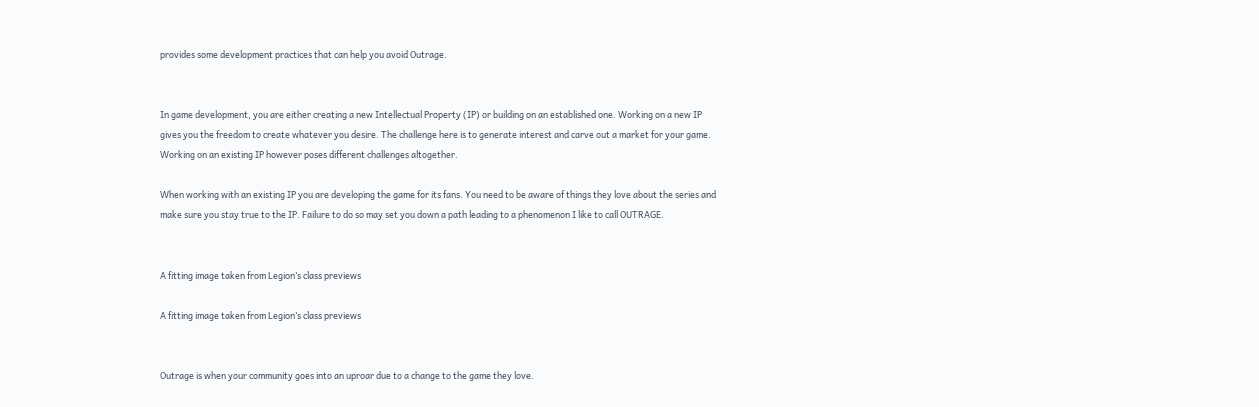provides some development practices that can help you avoid Outrage.


In game development, you are either creating a new Intellectual Property (IP) or building on an established one. Working on a new IP gives you the freedom to create whatever you desire. The challenge here is to generate interest and carve out a market for your game. Working on an existing IP however poses different challenges altogether.

When working with an existing IP you are developing the game for its fans. You need to be aware of things they love about the series and make sure you stay true to the IP. Failure to do so may set you down a path leading to a phenomenon I like to call OUTRAGE.


A fitting image taken from Legion’s class previews

A fitting image taken from Legion’s class previews


Outrage is when your community goes into an uproar due to a change to the game they love.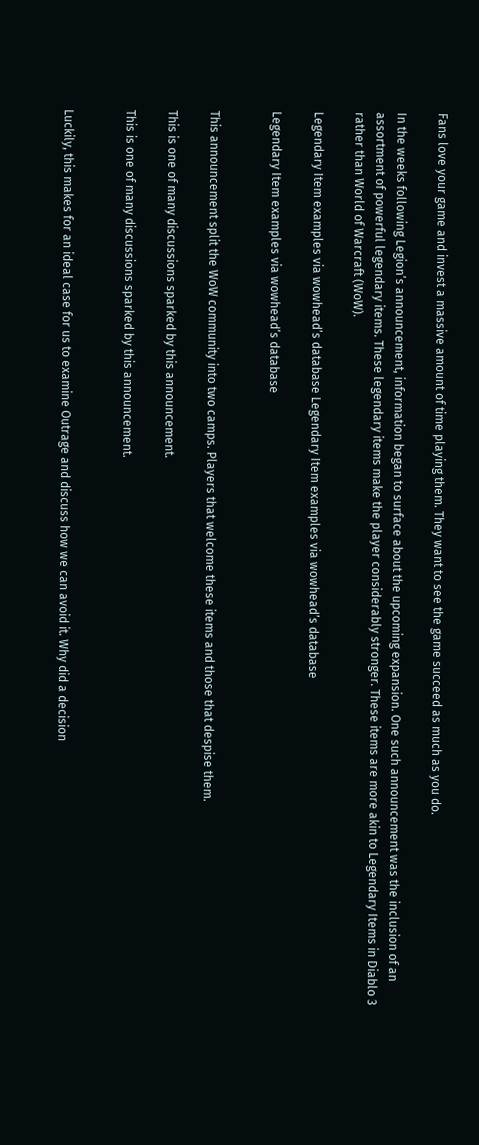Fans love your game and invest a massive amount of time playing them. They want to see the game succeed as much as you do.

In the weeks following Legion’s announcement, information began to surface about the upcoming expansion. One such announcement was the inclusion of an assortment of powerful legendary items. These legendary items make the player considerably stronger. These items are more akin to Legendary Items in Diablo 3 rather than World of Warcraft (WoW).

Legendary Item examples via wowhead’s database Legendary Item examples via wowhead’s database

Legendary Item examples via wowhead’s database


This announcement split the WoW community into two camps. Players that welcome these items and those that despise them.

This is one of many discussions sparked by this announcement.

This is one of many discussions sparked by this announcement.


Luckily, this makes for an ideal case for us to examine Outrage and discuss how we can avoid it. Why did a decision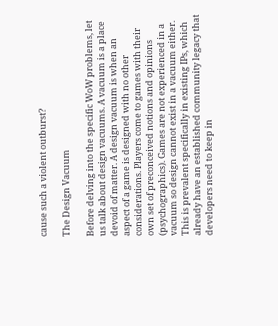cause such a violent outburst?

The Design Vacuum

Before delving into the specific WoW problems, let us talk about design vacuums. A vacuum is a place devoid of matter. A design vacuum is when an aspect of a game is designed with no other considerations. Players come to games with their own set of preconceived notions and opinions (psychographics). Games are not experienced in a vacuum so design cannot exist in a vacuum either. This is prevalent specifically in existing IPs, which already have an established community legacy that developers need to keep in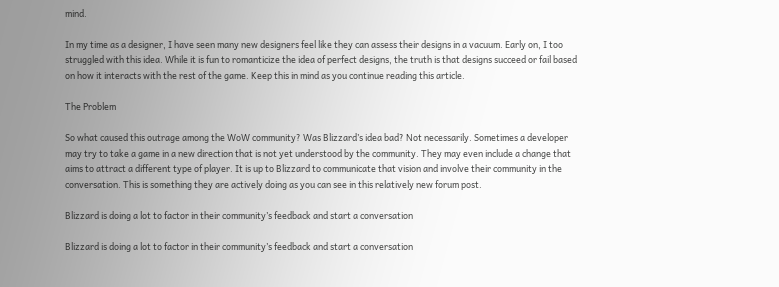mind.

In my time as a designer, I have seen many new designers feel like they can assess their designs in a vacuum. Early on, I too struggled with this idea. While it is fun to romanticize the idea of perfect designs, the truth is that designs succeed or fail based on how it interacts with the rest of the game. Keep this in mind as you continue reading this article.

The Problem

So what caused this outrage among the WoW community? Was Blizzard’s idea bad? Not necessarily. Sometimes a developer may try to take a game in a new direction that is not yet understood by the community. They may even include a change that aims to attract a different type of player. It is up to Blizzard to communicate that vision and involve their community in the conversation. This is something they are actively doing as you can see in this relatively new forum post.

Blizzard is doing a lot to factor in their community’s feedback and start a conversation

Blizzard is doing a lot to factor in their community’s feedback and start a conversation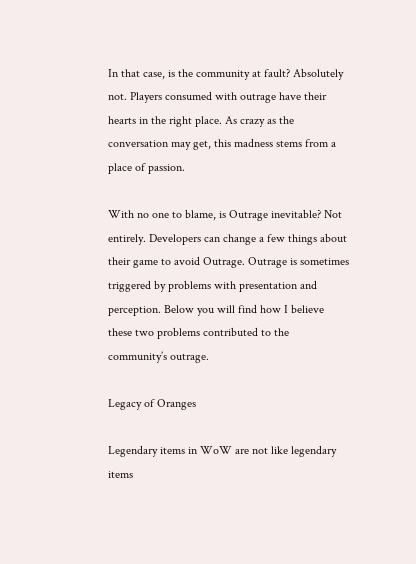In that case, is the community at fault? Absolutely not. Players consumed with outrage have their hearts in the right place. As crazy as the conversation may get, this madness stems from a place of passion.

With no one to blame, is Outrage inevitable? Not entirely. Developers can change a few things about their game to avoid Outrage. Outrage is sometimes triggered by problems with presentation and perception. Below you will find how I believe these two problems contributed to the community’s outrage.

Legacy of Oranges

Legendary items in WoW are not like legendary items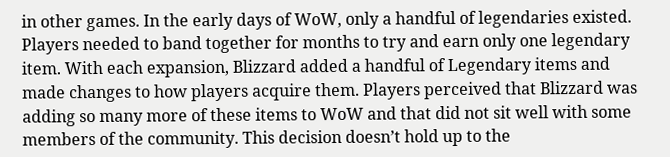in other games. In the early days of WoW, only a handful of legendaries existed. Players needed to band together for months to try and earn only one legendary item. With each expansion, Blizzard added a handful of Legendary items and made changes to how players acquire them. Players perceived that Blizzard was adding so many more of these items to WoW and that did not sit well with some members of the community. This decision doesn’t hold up to the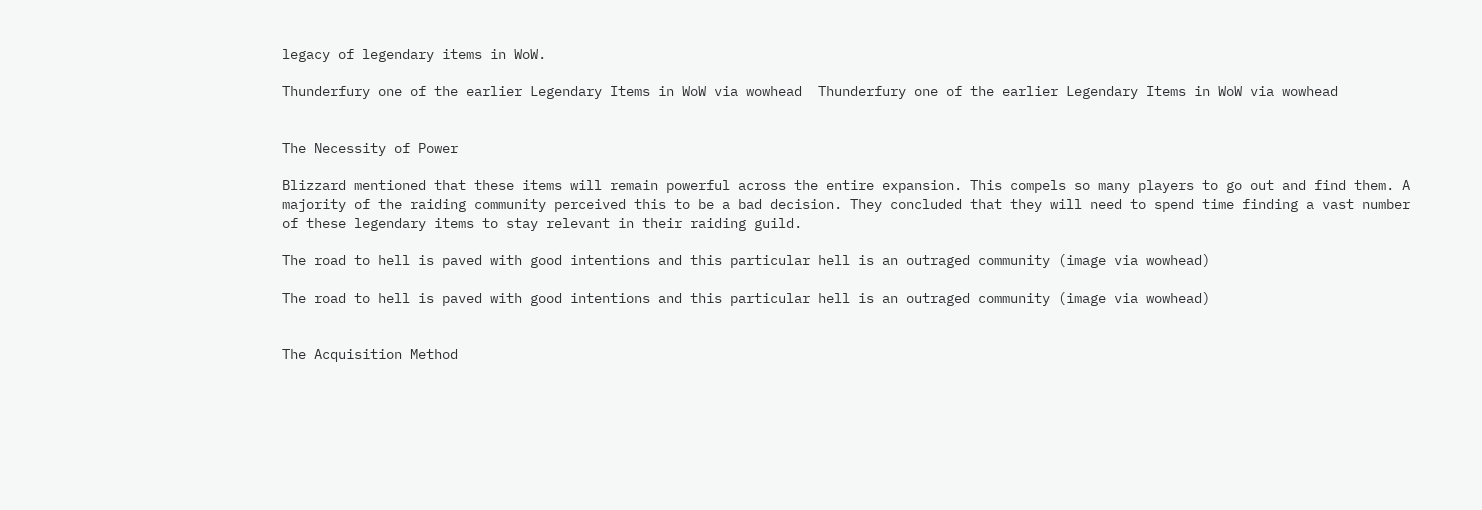legacy of legendary items in WoW.

Thunderfury one of the earlier Legendary Items in WoW via wowhead  Thunderfury one of the earlier Legendary Items in WoW via wowhead


The Necessity of Power

Blizzard mentioned that these items will remain powerful across the entire expansion. This compels so many players to go out and find them. A majority of the raiding community perceived this to be a bad decision. They concluded that they will need to spend time finding a vast number of these legendary items to stay relevant in their raiding guild.

The road to hell is paved with good intentions and this particular hell is an outraged community (image via wowhead)

The road to hell is paved with good intentions and this particular hell is an outraged community (image via wowhead)


The Acquisition Method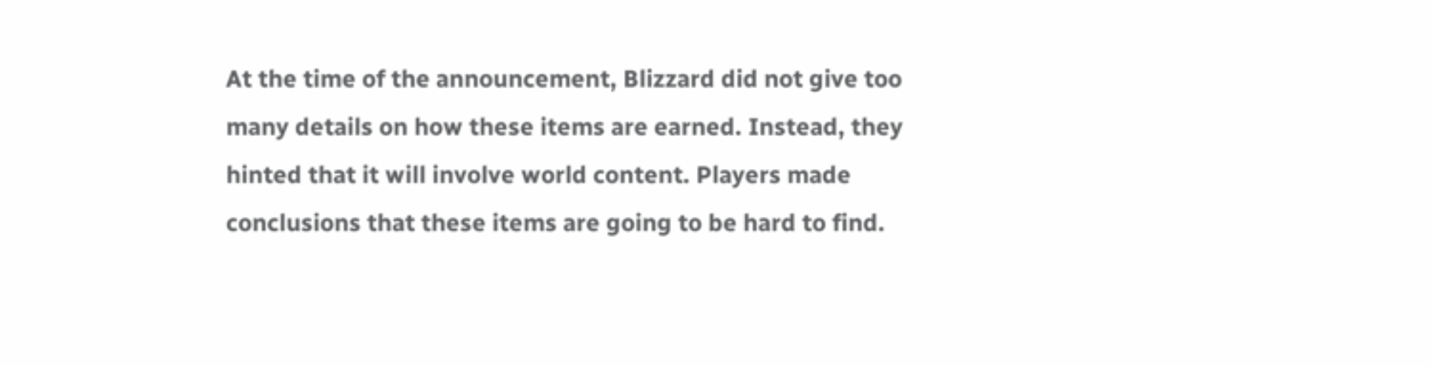At the time of the announcement, Blizzard did not give too many details on how these items are earned. Instead, they hinted that it will involve world content. Players made conclusions that these items are going to be hard to find.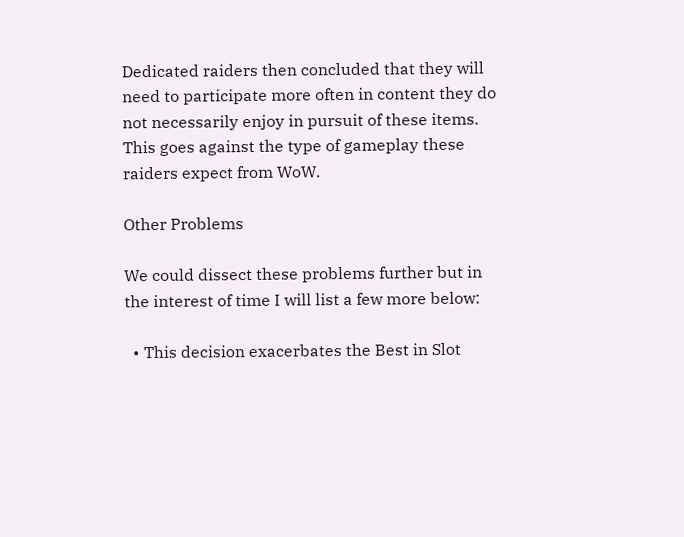Dedicated raiders then concluded that they will need to participate more often in content they do not necessarily enjoy in pursuit of these items. This goes against the type of gameplay these raiders expect from WoW.

Other Problems

We could dissect these problems further but in the interest of time I will list a few more below:

  • This decision exacerbates the Best in Slot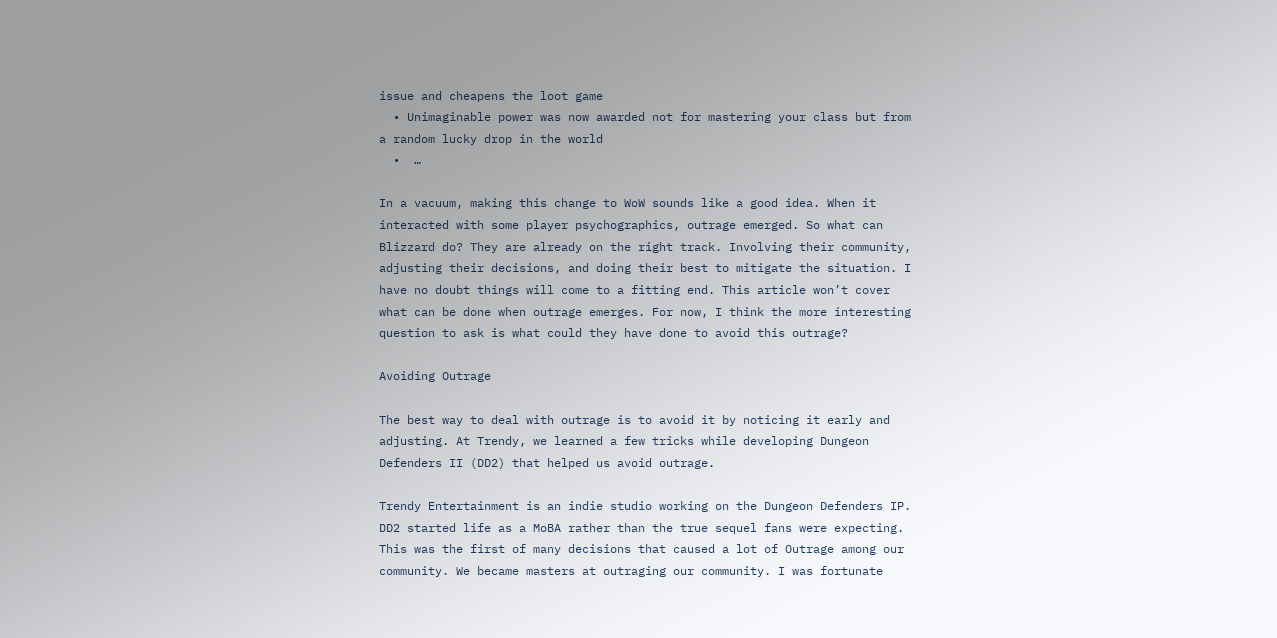issue and cheapens the loot game
  • Unimaginable power was now awarded not for mastering your class but from a random lucky drop in the world
  •  …

In a vacuum, making this change to WoW sounds like a good idea. When it interacted with some player psychographics, outrage emerged. So what can Blizzard do? They are already on the right track. Involving their community, adjusting their decisions, and doing their best to mitigate the situation. I have no doubt things will come to a fitting end. This article won’t cover what can be done when outrage emerges. For now, I think the more interesting question to ask is what could they have done to avoid this outrage?

Avoiding Outrage

The best way to deal with outrage is to avoid it by noticing it early and adjusting. At Trendy, we learned a few tricks while developing Dungeon Defenders II (DD2) that helped us avoid outrage.

Trendy Entertainment is an indie studio working on the Dungeon Defenders IP. DD2 started life as a MoBA rather than the true sequel fans were expecting. This was the first of many decisions that caused a lot of Outrage among our community. We became masters at outraging our community. I was fortunate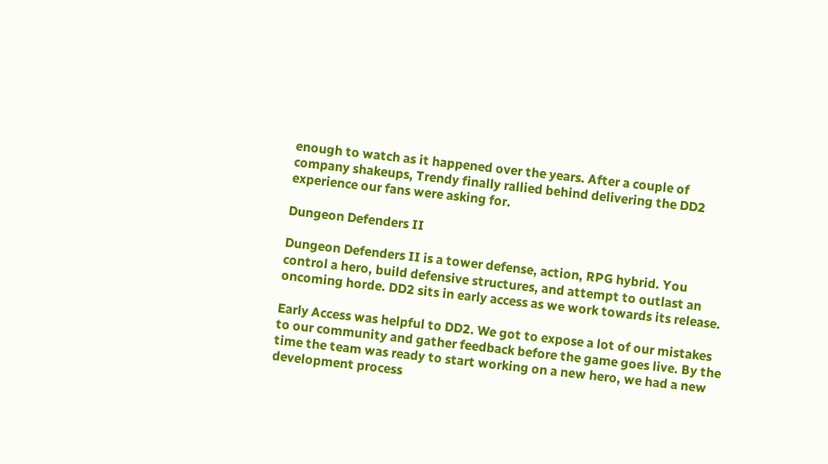enough to watch as it happened over the years. After a couple of company shakeups, Trendy finally rallied behind delivering the DD2 experience our fans were asking for.

Dungeon Defenders II

Dungeon Defenders II is a tower defense, action, RPG hybrid. You control a hero, build defensive structures, and attempt to outlast an oncoming horde. DD2 sits in early access as we work towards its release.

Early Access was helpful to DD2. We got to expose a lot of our mistakes to our community and gather feedback before the game goes live. By the time the team was ready to start working on a new hero, we had a new development process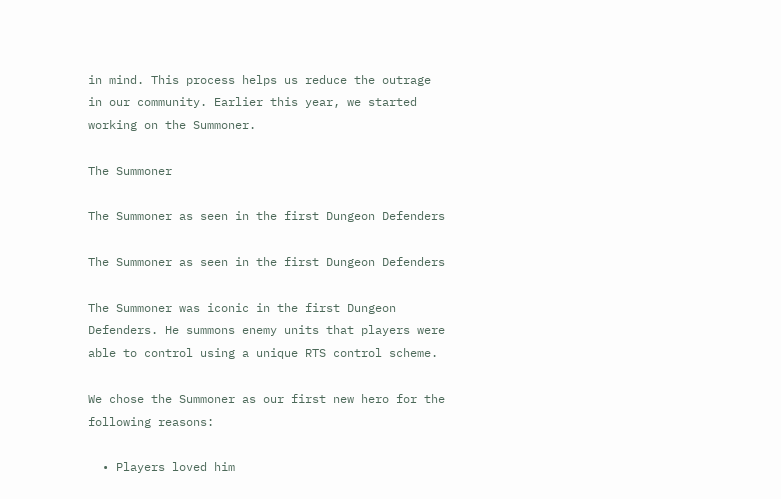in mind. This process helps us reduce the outrage in our community. Earlier this year, we started working on the Summoner.

The Summoner

The Summoner as seen in the first Dungeon Defenders

The Summoner as seen in the first Dungeon Defenders

The Summoner was iconic in the first Dungeon Defenders. He summons enemy units that players were able to control using a unique RTS control scheme.

We chose the Summoner as our first new hero for the following reasons:

  • Players loved him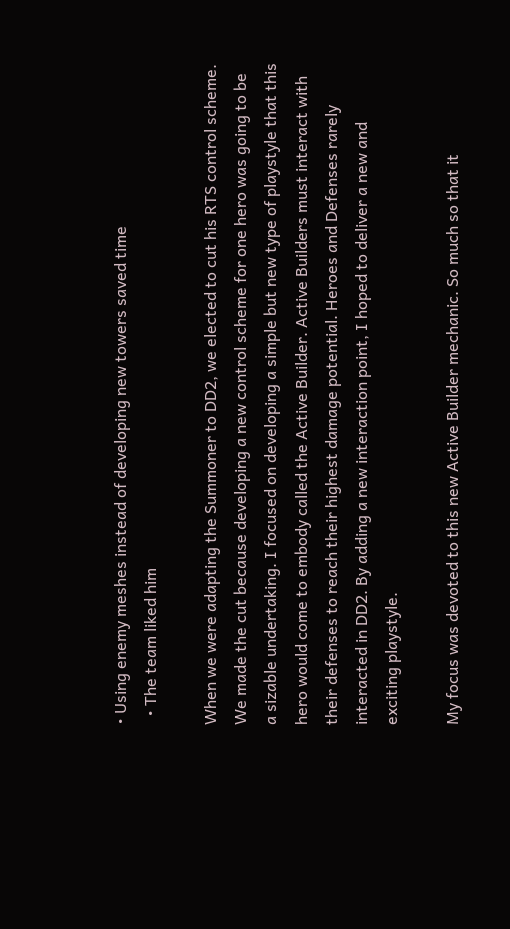• Using enemy meshes instead of developing new towers saved time
  • The team liked him

When we were adapting the Summoner to DD2, we elected to cut his RTS control scheme. We made the cut because developing a new control scheme for one hero was going to be a sizable undertaking. I focused on developing a simple but new type of playstyle that this hero would come to embody called the Active Builder. Active Builders must interact with their defenses to reach their highest damage potential. Heroes and Defenses rarely interacted in DD2. By adding a new interaction point, I hoped to deliver a new and exciting playstyle.

My focus was devoted to this new Active Builder mechanic. So much so that it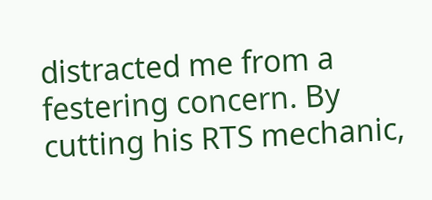distracted me from a festering concern. By cutting his RTS mechanic,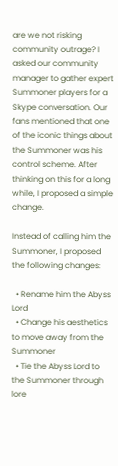are we not risking community outrage? I asked our community manager to gather expert Summoner players for a Skype conversation. Our fans mentioned that one of the iconic things about the Summoner was his control scheme. After thinking on this for a long while, I proposed a simple change.

Instead of calling him the Summoner, I proposed the following changes:

  • Rename him the Abyss Lord
  • Change his aesthetics to move away from the Summoner
  • Tie the Abyss Lord to the Summoner through lore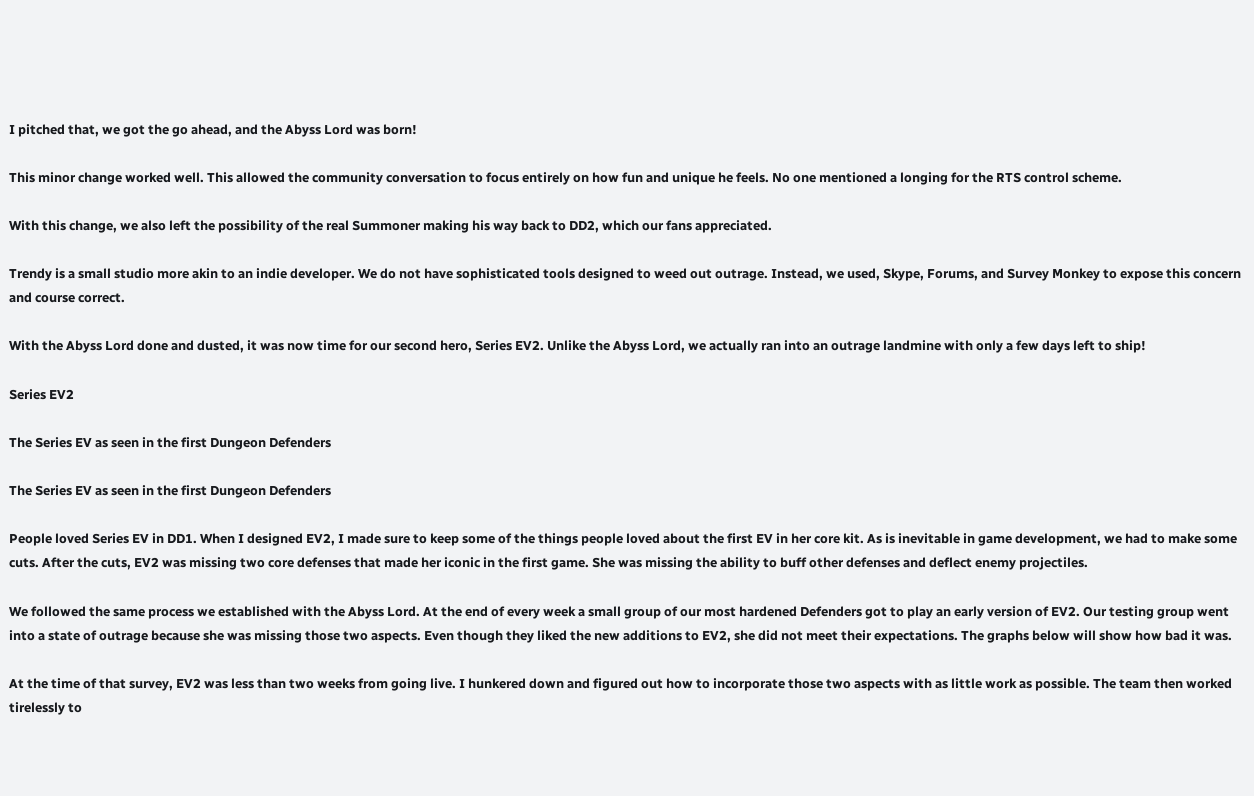I pitched that, we got the go ahead, and the Abyss Lord was born!

This minor change worked well. This allowed the community conversation to focus entirely on how fun and unique he feels. No one mentioned a longing for the RTS control scheme.

With this change, we also left the possibility of the real Summoner making his way back to DD2, which our fans appreciated.

Trendy is a small studio more akin to an indie developer. We do not have sophisticated tools designed to weed out outrage. Instead, we used, Skype, Forums, and Survey Monkey to expose this concern and course correct.

With the Abyss Lord done and dusted, it was now time for our second hero, Series EV2. Unlike the Abyss Lord, we actually ran into an outrage landmine with only a few days left to ship!

Series EV2

The Series EV as seen in the first Dungeon Defenders

The Series EV as seen in the first Dungeon Defenders

People loved Series EV in DD1. When I designed EV2, I made sure to keep some of the things people loved about the first EV in her core kit. As is inevitable in game development, we had to make some cuts. After the cuts, EV2 was missing two core defenses that made her iconic in the first game. She was missing the ability to buff other defenses and deflect enemy projectiles.

We followed the same process we established with the Abyss Lord. At the end of every week a small group of our most hardened Defenders got to play an early version of EV2. Our testing group went into a state of outrage because she was missing those two aspects. Even though they liked the new additions to EV2, she did not meet their expectations. The graphs below will show how bad it was.

At the time of that survey, EV2 was less than two weeks from going live. I hunkered down and figured out how to incorporate those two aspects with as little work as possible. The team then worked tirelessly to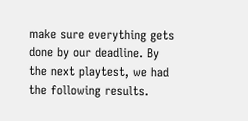make sure everything gets done by our deadline. By the next playtest, we had the following results.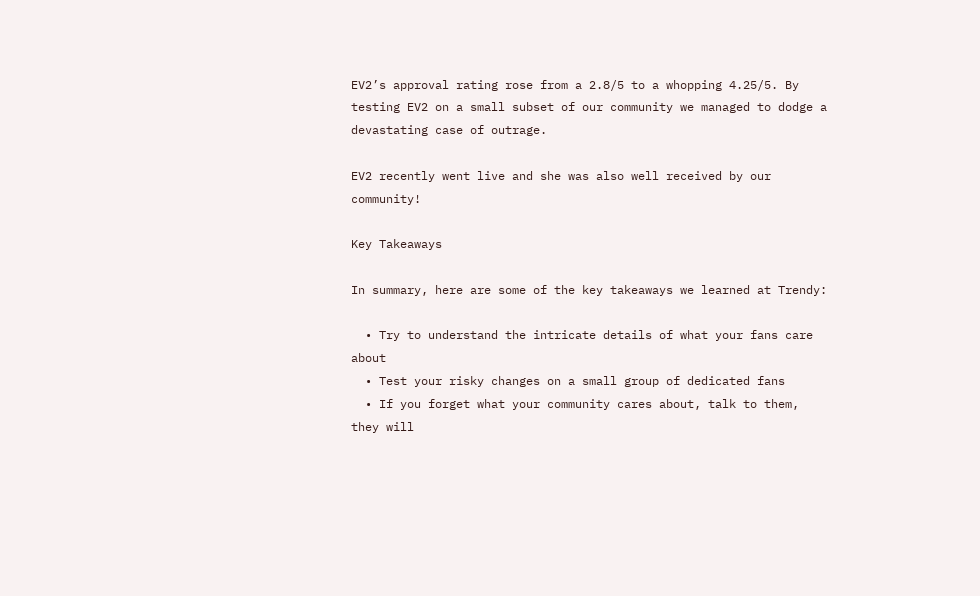EV2’s approval rating rose from a 2.8/5 to a whopping 4.25/5. By testing EV2 on a small subset of our community we managed to dodge a devastating case of outrage.

EV2 recently went live and she was also well received by our community!

Key Takeaways

In summary, here are some of the key takeaways we learned at Trendy:

  • Try to understand the intricate details of what your fans care about
  • Test your risky changes on a small group of dedicated fans
  • If you forget what your community cares about, talk to them, they will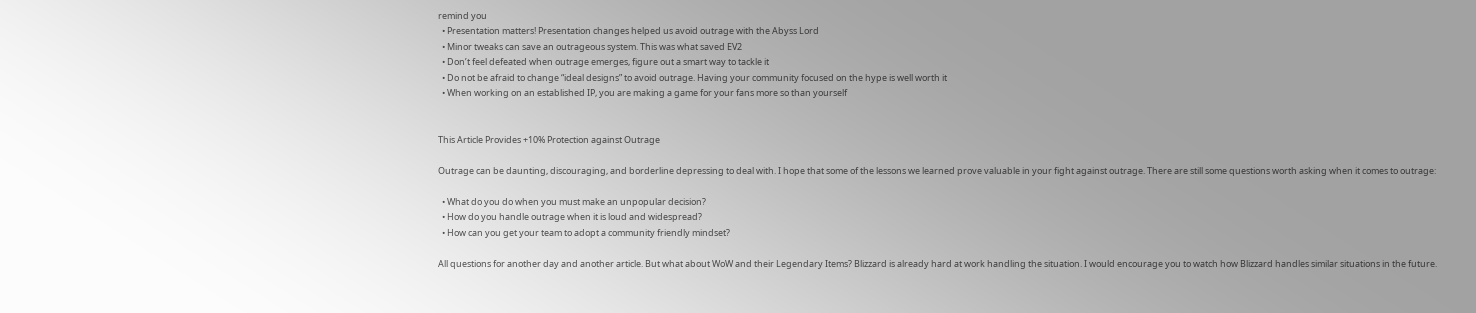remind you
  • Presentation matters! Presentation changes helped us avoid outrage with the Abyss Lord
  • Minor tweaks can save an outrageous system. This was what saved EV2
  • Don’t feel defeated when outrage emerges, figure out a smart way to tackle it
  • Do not be afraid to change “ideal designs” to avoid outrage. Having your community focused on the hype is well worth it
  • When working on an established IP, you are making a game for your fans more so than yourself


This Article Provides +10% Protection against Outrage

Outrage can be daunting, discouraging, and borderline depressing to deal with. I hope that some of the lessons we learned prove valuable in your fight against outrage. There are still some questions worth asking when it comes to outrage:

  • What do you do when you must make an unpopular decision?
  • How do you handle outrage when it is loud and widespread?
  • How can you get your team to adopt a community friendly mindset?

All questions for another day and another article. But what about WoW and their Legendary Items? Blizzard is already hard at work handling the situation. I would encourage you to watch how Blizzard handles similar situations in the future.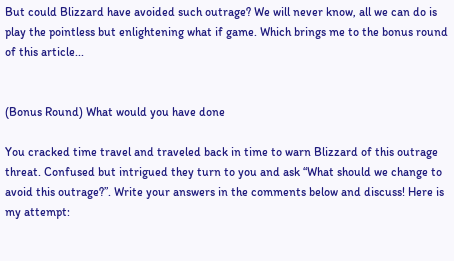But could Blizzard have avoided such outrage? We will never know, all we can do is play the pointless but enlightening what if game. Which brings me to the bonus round of this article...


(Bonus Round) What would you have done

You cracked time travel and traveled back in time to warn Blizzard of this outrage threat. Confused but intrigued they turn to you and ask “What should we change to avoid this outrage?”. Write your answers in the comments below and discuss! Here is my attempt: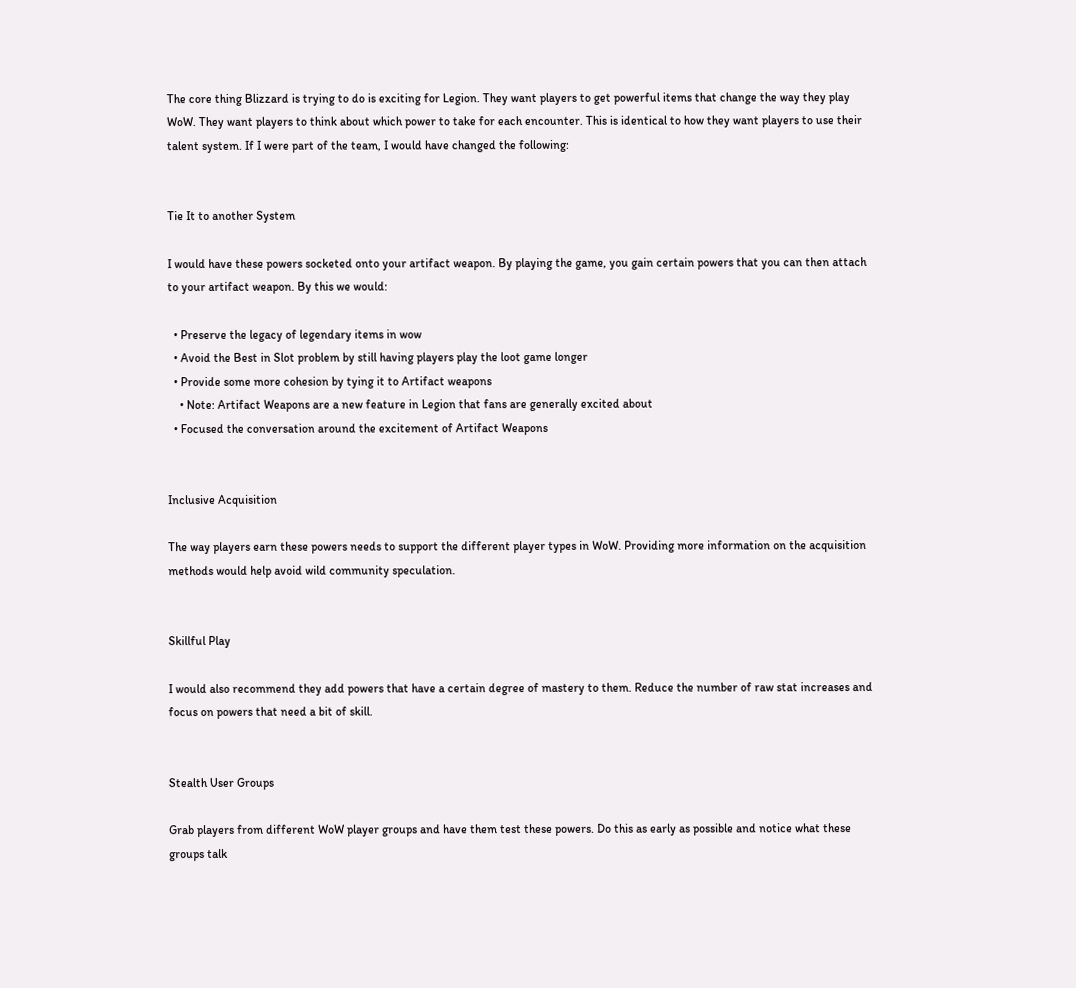The core thing Blizzard is trying to do is exciting for Legion. They want players to get powerful items that change the way they play WoW. They want players to think about which power to take for each encounter. This is identical to how they want players to use their talent system. If I were part of the team, I would have changed the following:


Tie It to another System

I would have these powers socketed onto your artifact weapon. By playing the game, you gain certain powers that you can then attach to your artifact weapon. By this we would:

  • Preserve the legacy of legendary items in wow
  • Avoid the Best in Slot problem by still having players play the loot game longer
  • Provide some more cohesion by tying it to Artifact weapons
    • Note: Artifact Weapons are a new feature in Legion that fans are generally excited about
  • Focused the conversation around the excitement of Artifact Weapons


Inclusive Acquisition

The way players earn these powers needs to support the different player types in WoW. Providing more information on the acquisition methods would help avoid wild community speculation.


Skillful Play

I would also recommend they add powers that have a certain degree of mastery to them. Reduce the number of raw stat increases and focus on powers that need a bit of skill.


Stealth User Groups

Grab players from different WoW player groups and have them test these powers. Do this as early as possible and notice what these groups talk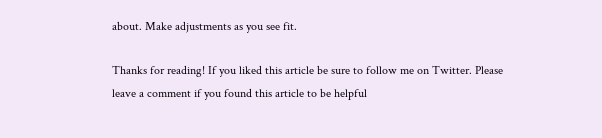about. Make adjustments as you see fit.

Thanks for reading! If you liked this article be sure to follow me on Twitter. Please leave a comment if you found this article to be helpful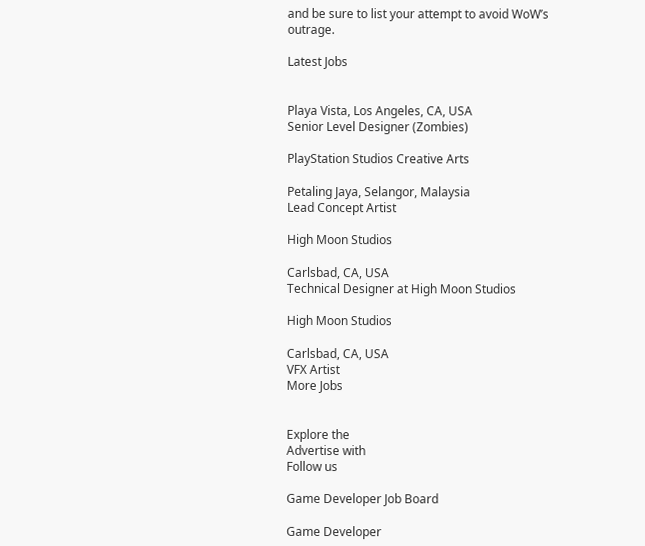and be sure to list your attempt to avoid WoW’s outrage.

Latest Jobs


Playa Vista, Los Angeles, CA, USA
Senior Level Designer (Zombies)

PlayStation Studios Creative Arts

Petaling Jaya, Selangor, Malaysia
Lead Concept Artist

High Moon Studios

Carlsbad, CA, USA
Technical Designer at High Moon Studios

High Moon Studios

Carlsbad, CA, USA
VFX Artist
More Jobs


Explore the
Advertise with
Follow us

Game Developer Job Board

Game Developer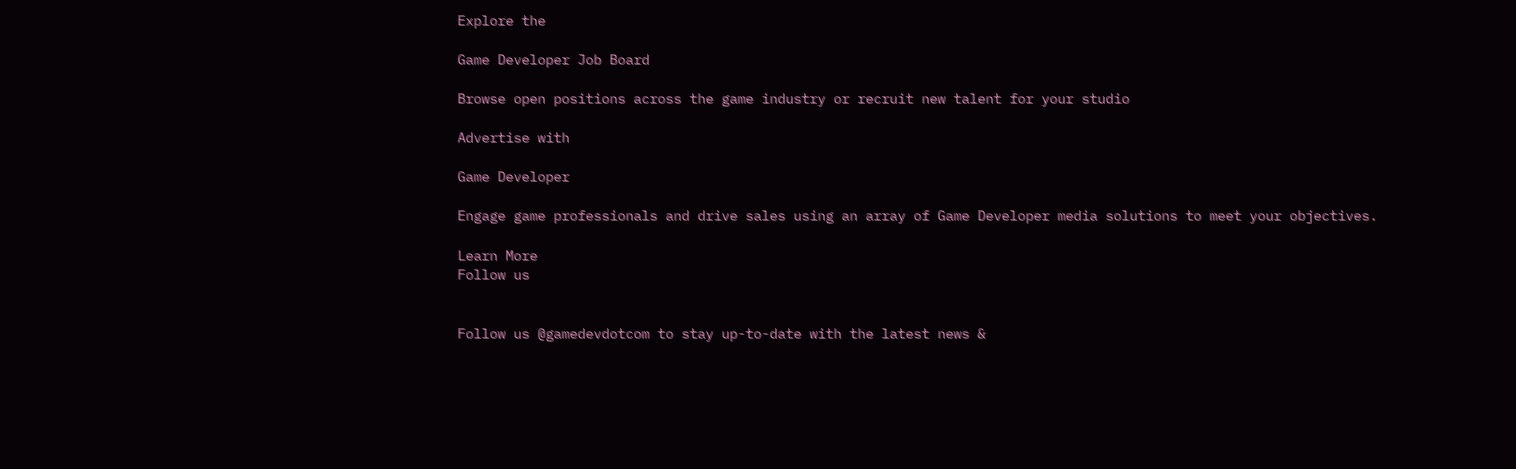Explore the

Game Developer Job Board

Browse open positions across the game industry or recruit new talent for your studio

Advertise with

Game Developer

Engage game professionals and drive sales using an array of Game Developer media solutions to meet your objectives.

Learn More
Follow us


Follow us @gamedevdotcom to stay up-to-date with the latest news &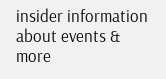insider information about events & more